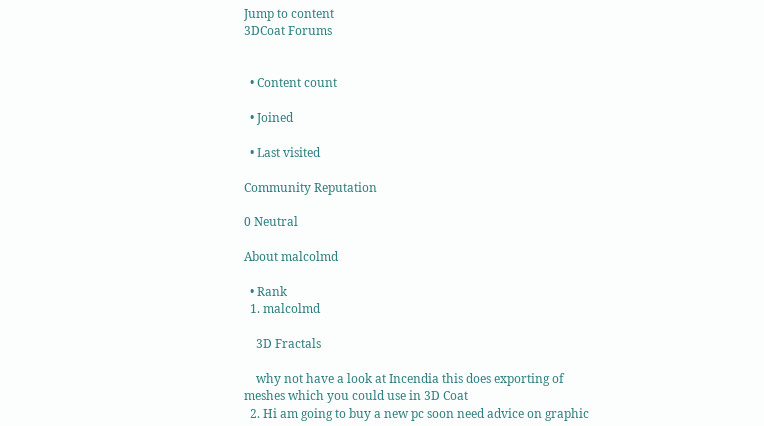Jump to content
3DCoat Forums


  • Content count

  • Joined

  • Last visited

Community Reputation

0 Neutral

About malcolmd

  • Rank
  1. malcolmd

    3D Fractals

    why not have a look at Incendia this does exporting of meshes which you could use in 3D Coat
  2. Hi am going to buy a new pc soon need advice on graphic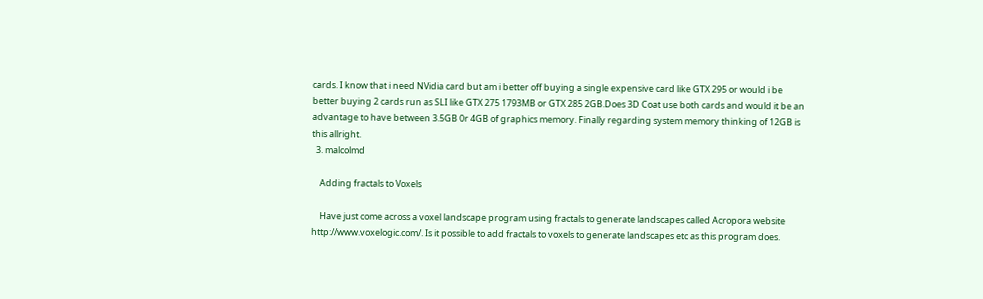cards. I know that i need NVidia card but am i better off buying a single expensive card like GTX 295 or would i be better buying 2 cards run as SLI like GTX 275 1793MB or GTX 285 2GB.Does 3D Coat use both cards and would it be an advantage to have between 3.5GB 0r 4GB of graphics memory. Finally regarding system memory thinking of 12GB is this allright.
  3. malcolmd

    Adding fractals to Voxels

    Have just come across a voxel landscape program using fractals to generate landscapes called Acropora website http://www.voxelogic.com/. Is it possible to add fractals to voxels to generate landscapes etc as this program does.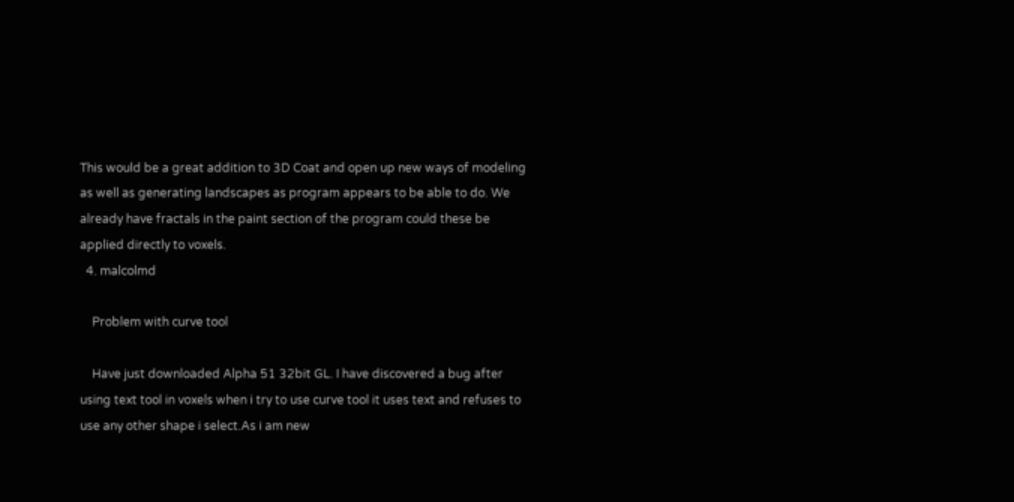This would be a great addition to 3D Coat and open up new ways of modeling as well as generating landscapes as program appears to be able to do. We already have fractals in the paint section of the program could these be applied directly to voxels.
  4. malcolmd

    Problem with curve tool

    Have just downloaded Alpha 51 32bit GL. I have discovered a bug after using text tool in voxels when i try to use curve tool it uses text and refuses to use any other shape i select.As i am new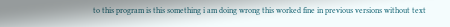to this program is this something i am doing wrong this worked fine in previous versions without text